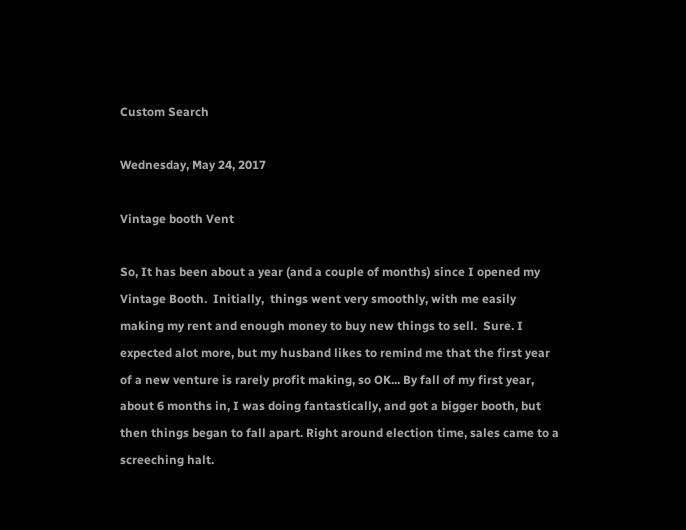Custom Search

Wednesday, May 24, 2017

Vintage booth Vent

So, It has been about a year (and a couple of months) since I opened my Vintage Booth.  Initially,  things went very smoothly, with me easily making my rent and enough money to buy new things to sell.  Sure. I expected alot more, but my husband likes to remind me that the first year of a new venture is rarely profit making, so OK... By fall of my first year, about 6 months in, I was doing fantastically, and got a bigger booth, but then things began to fall apart. Right around election time, sales came to a screeching halt.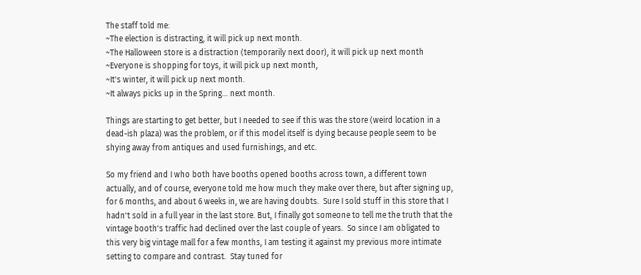The staff told me:
~The election is distracting, it will pick up next month.
~The Halloween store is a distraction (temporarily next door), it will pick up next month
~Everyone is shopping for toys, it will pick up next month,
~It's winter, it will pick up next month.
~It always picks up in the Spring... next month.

Things are starting to get better, but I needed to see if this was the store (weird location in a dead-ish plaza) was the problem, or if this model itself is dying because people seem to be shying away from antiques and used furnishings, and etc.

So my friend and I who both have booths opened booths across town, a different town actually, and of course, everyone told me how much they make over there, but after signing up, for 6 months, and about 6 weeks in, we are having doubts.  Sure I sold stuff in this store that I hadn't sold in a full year in the last store. But, I finally got someone to tell me the truth that the vintage booth's traffic had declined over the last couple of years.  So since I am obligated to this very big vintage mall for a few months, I am testing it against my previous more intimate setting to compare and contrast.  Stay tuned for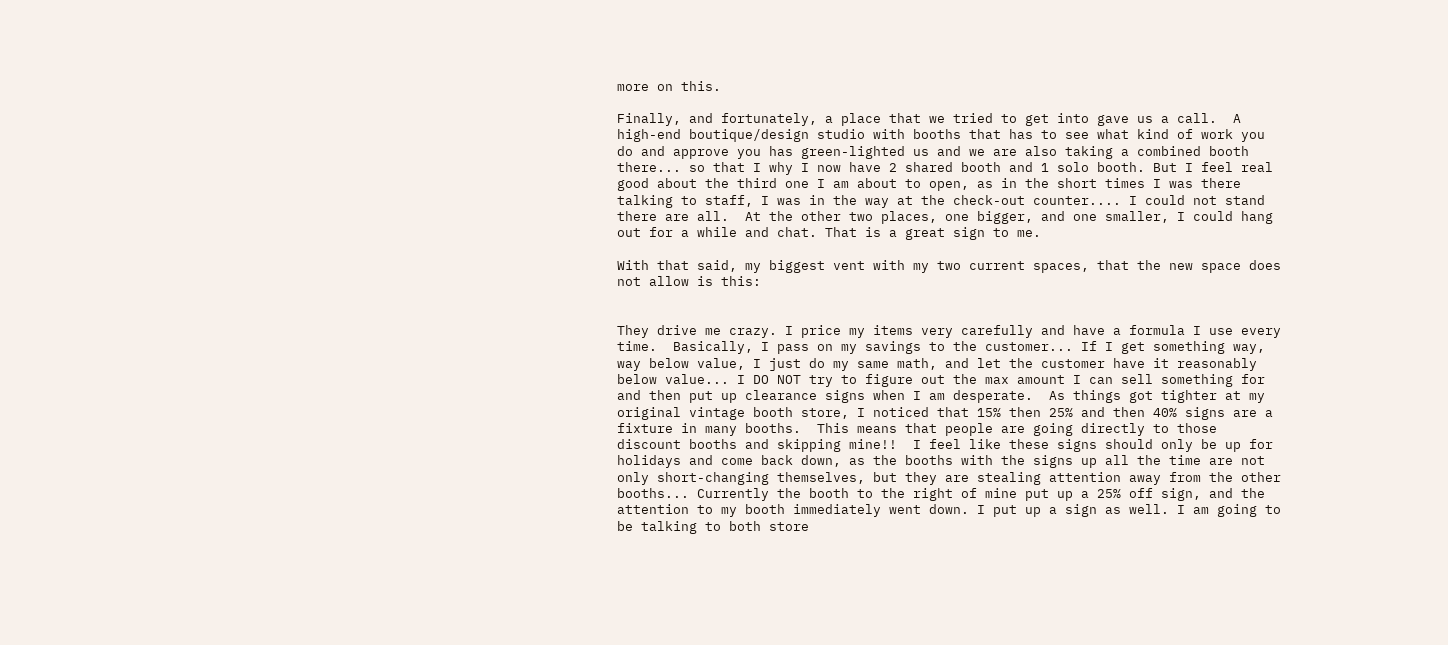more on this.

Finally, and fortunately, a place that we tried to get into gave us a call.  A high-end boutique/design studio with booths that has to see what kind of work you do and approve you has green-lighted us and we are also taking a combined booth there... so that I why I now have 2 shared booth and 1 solo booth. But I feel real good about the third one I am about to open, as in the short times I was there talking to staff, I was in the way at the check-out counter.... I could not stand there are all.  At the other two places, one bigger, and one smaller, I could hang out for a while and chat. That is a great sign to me.

With that said, my biggest vent with my two current spaces, that the new space does not allow is this:


They drive me crazy. I price my items very carefully and have a formula I use every time.  Basically, I pass on my savings to the customer... If I get something way, way below value, I just do my same math, and let the customer have it reasonably below value... I DO NOT try to figure out the max amount I can sell something for and then put up clearance signs when I am desperate.  As things got tighter at my original vintage booth store, I noticed that 15% then 25% and then 40% signs are a fixture in many booths.  This means that people are going directly to those discount booths and skipping mine!!  I feel like these signs should only be up for holidays and come back down, as the booths with the signs up all the time are not only short-changing themselves, but they are stealing attention away from the other booths... Currently the booth to the right of mine put up a 25% off sign, and the attention to my booth immediately went down. I put up a sign as well. I am going to be talking to both store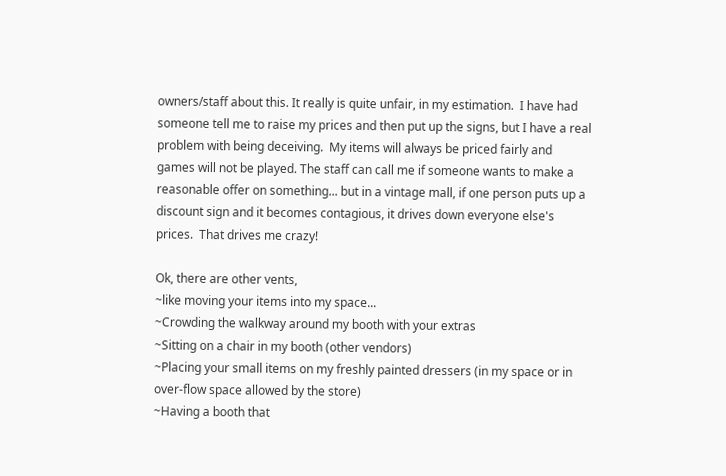owners/staff about this. It really is quite unfair, in my estimation.  I have had someone tell me to raise my prices and then put up the signs, but I have a real problem with being deceiving.  My items will always be priced fairly and games will not be played. The staff can call me if someone wants to make a reasonable offer on something... but in a vintage mall, if one person puts up a discount sign and it becomes contagious, it drives down everyone else's prices.  That drives me crazy!

Ok, there are other vents,
~like moving your items into my space...
~Crowding the walkway around my booth with your extras
~Sitting on a chair in my booth (other vendors)
~Placing your small items on my freshly painted dressers (in my space or in over-flow space allowed by the store)
~Having a booth that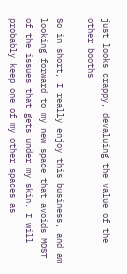just looks crappy, devaluing the value of the other booths

So in short, I really enjoy this business, and am looking forward to my new space that avoids MOST of the issues that gets under my skin. I will probably keep one of my other spaces as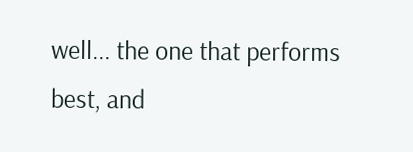well... the one that performs best, and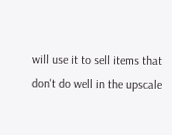will use it to sell items that don't do well in the upscale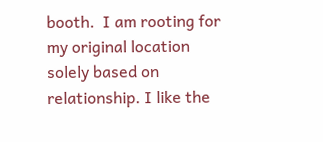booth.  I am rooting for my original location solely based on relationship. I like the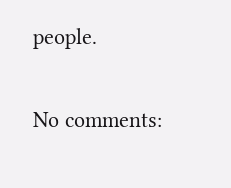people.

No comments: